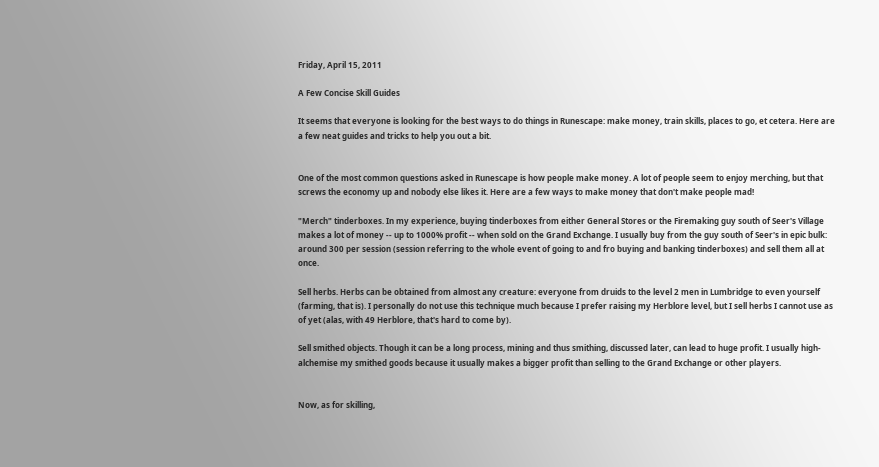Friday, April 15, 2011

A Few Concise Skill Guides

It seems that everyone is looking for the best ways to do things in Runescape: make money, train skills, places to go, et cetera. Here are a few neat guides and tricks to help you out a bit.


One of the most common questions asked in Runescape is how people make money. A lot of people seem to enjoy merching, but that screws the economy up and nobody else likes it. Here are a few ways to make money that don't make people mad!

"Merch" tinderboxes. In my experience, buying tinderboxes from either General Stores or the Firemaking guy south of Seer's Village makes a lot of money -- up to 1000% profit -- when sold on the Grand Exchange. I usually buy from the guy south of Seer's in epic bulk: around 300 per session (session referring to the whole event of going to and fro buying and banking tinderboxes) and sell them all at once.

Sell herbs. Herbs can be obtained from almost any creature: everyone from druids to the level 2 men in Lumbridge to even yourself (farming, that is). I personally do not use this technique much because I prefer raising my Herblore level, but I sell herbs I cannot use as of yet (alas, with 49 Herblore, that's hard to come by).

Sell smithed objects. Though it can be a long process, mining and thus smithing, discussed later, can lead to huge profit. I usually high-alchemise my smithed goods because it usually makes a bigger profit than selling to the Grand Exchange or other players.


Now, as for skilling,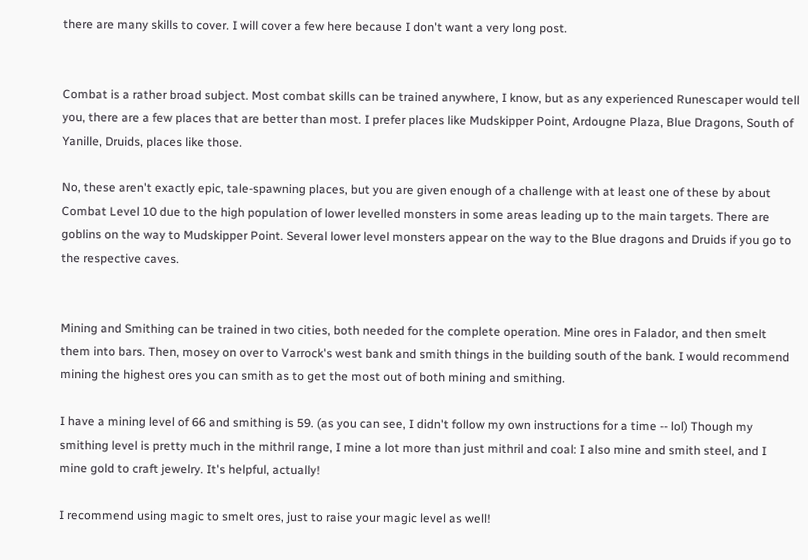there are many skills to cover. I will cover a few here because I don't want a very long post.


Combat is a rather broad subject. Most combat skills can be trained anywhere, I know, but as any experienced Runescaper would tell you, there are a few places that are better than most. I prefer places like Mudskipper Point, Ardougne Plaza, Blue Dragons, South of Yanille, Druids, places like those.

No, these aren't exactly epic, tale-spawning places, but you are given enough of a challenge with at least one of these by about Combat Level 10 due to the high population of lower levelled monsters in some areas leading up to the main targets. There are goblins on the way to Mudskipper Point. Several lower level monsters appear on the way to the Blue dragons and Druids if you go to the respective caves.


Mining and Smithing can be trained in two cities, both needed for the complete operation. Mine ores in Falador, and then smelt them into bars. Then, mosey on over to Varrock's west bank and smith things in the building south of the bank. I would recommend mining the highest ores you can smith as to get the most out of both mining and smithing.

I have a mining level of 66 and smithing is 59. (as you can see, I didn't follow my own instructions for a time -- lol) Though my smithing level is pretty much in the mithril range, I mine a lot more than just mithril and coal: I also mine and smith steel, and I mine gold to craft jewelry. It's helpful, actually!

I recommend using magic to smelt ores, just to raise your magic level as well!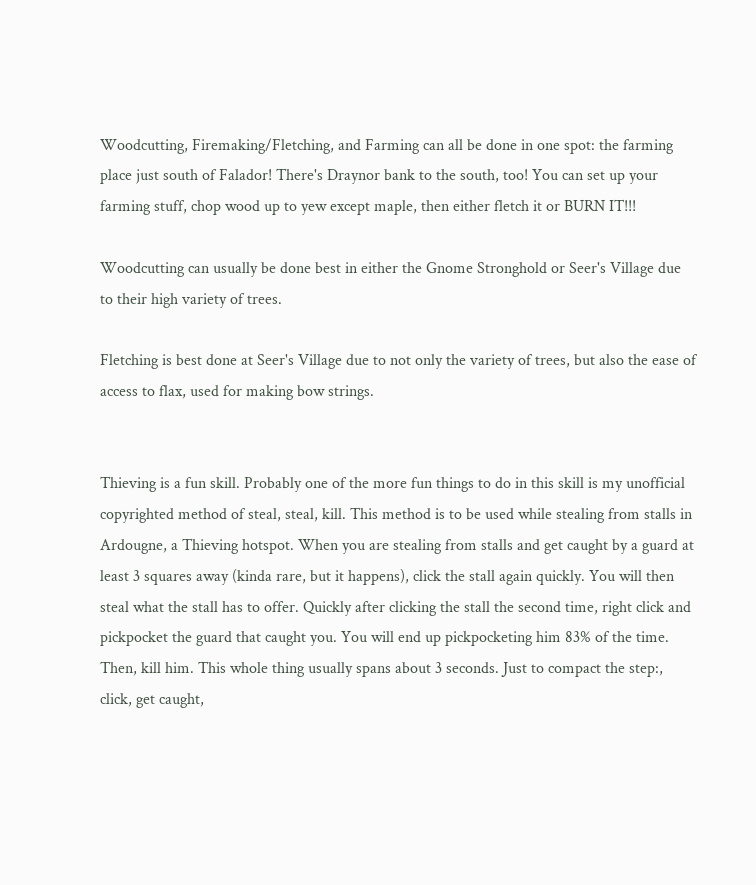Woodcutting, Firemaking/Fletching, and Farming can all be done in one spot: the farming place just south of Falador! There's Draynor bank to the south, too! You can set up your farming stuff, chop wood up to yew except maple, then either fletch it or BURN IT!!!

Woodcutting can usually be done best in either the Gnome Stronghold or Seer's Village due to their high variety of trees.

Fletching is best done at Seer's Village due to not only the variety of trees, but also the ease of access to flax, used for making bow strings.


Thieving is a fun skill. Probably one of the more fun things to do in this skill is my unofficial copyrighted method of steal, steal, kill. This method is to be used while stealing from stalls in Ardougne, a Thieving hotspot. When you are stealing from stalls and get caught by a guard at least 3 squares away (kinda rare, but it happens), click the stall again quickly. You will then steal what the stall has to offer. Quickly after clicking the stall the second time, right click and pickpocket the guard that caught you. You will end up pickpocketing him 83% of the time. Then, kill him. This whole thing usually spans about 3 seconds. Just to compact the step:, click, get caught,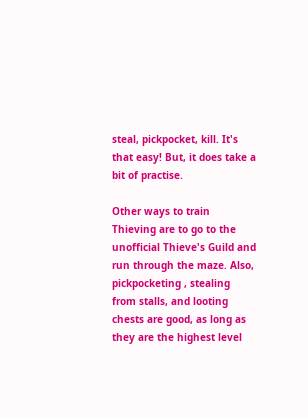steal, pickpocket, kill. It's that easy! But, it does take a bit of practise.

Other ways to train Thieving are to go to the unofficial Thieve's Guild and run through the maze. Also, pickpocketing , stealing from stalls, and looting chests are good, as long as they are the highest level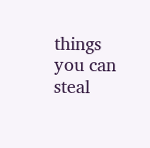things you can steal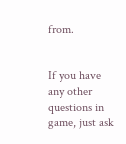from.


If you have any other questions in game, just ask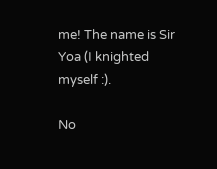me! The name is Sir Yoa (I knighted myself :).

No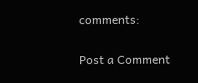comments:

Post a Comment